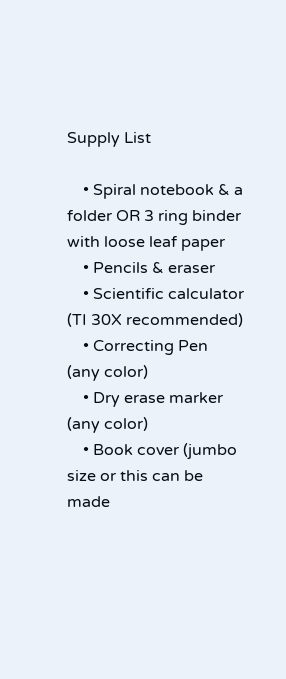Supply List

    • Spiral notebook & a folder OR 3 ring binder with loose leaf paper
    • Pencils & eraser
    • Scientific calculator (TI 30X recommended)
    • Correcting Pen (any color)
    • Dry erase marker (any color)
    • Book cover (jumbo size or this can be made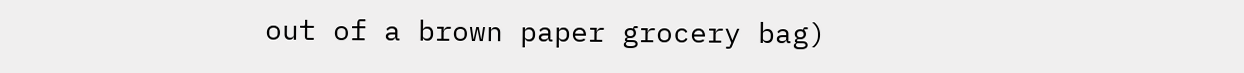out of a brown paper grocery bag)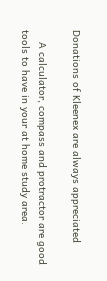Donations of Kleenex are always appreciated

    A calculator, compass and protractor are good tools to have in your at home study area.